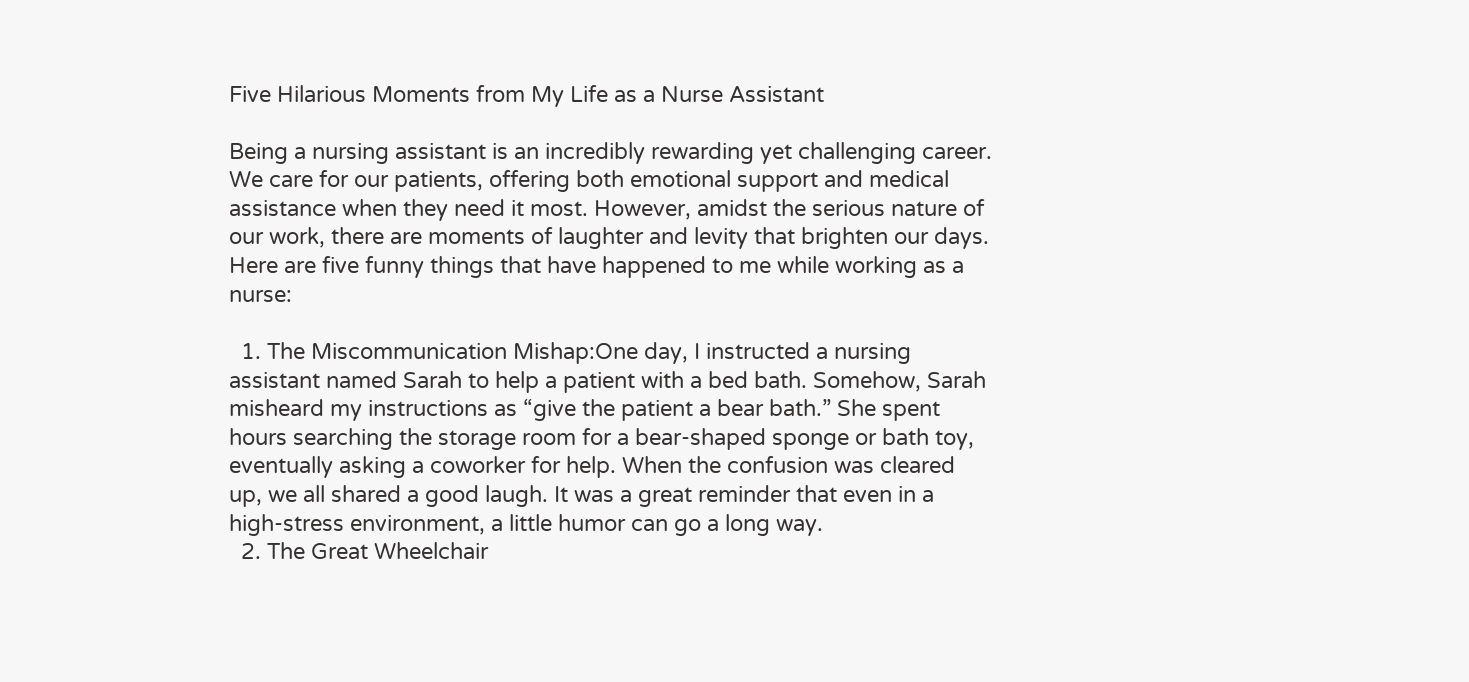Five Hilarious Moments from My Life as a Nurse Assistant

Being a nursing assistant is an incredibly rewarding yet challenging career. We care for our patients, offering both emotional support and medical assistance when they need it most. However, amidst the serious nature of our work, there are moments of laughter and levity that brighten our days. Here are five funny things that have happened to me while working as a nurse:

  1. The Miscommunication Mishap:One day, I instructed a nursing assistant named Sarah to help a patient with a bed bath. Somehow, Sarah misheard my instructions as “give the patient a bear bath.” She spent hours searching the storage room for a bear-shaped sponge or bath toy, eventually asking a coworker for help. When the confusion was cleared up, we all shared a good laugh. It was a great reminder that even in a high-stress environment, a little humor can go a long way.
  2. The Great Wheelchair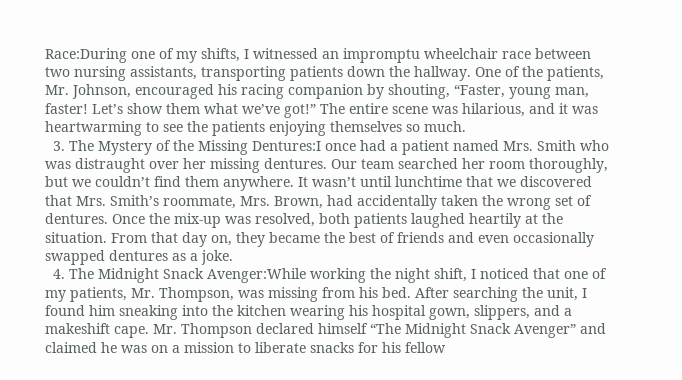Race:During one of my shifts, I witnessed an impromptu wheelchair race between two nursing assistants, transporting patients down the hallway. One of the patients, Mr. Johnson, encouraged his racing companion by shouting, “Faster, young man, faster! Let’s show them what we’ve got!” The entire scene was hilarious, and it was heartwarming to see the patients enjoying themselves so much.
  3. The Mystery of the Missing Dentures:I once had a patient named Mrs. Smith who was distraught over her missing dentures. Our team searched her room thoroughly, but we couldn’t find them anywhere. It wasn’t until lunchtime that we discovered that Mrs. Smith’s roommate, Mrs. Brown, had accidentally taken the wrong set of dentures. Once the mix-up was resolved, both patients laughed heartily at the situation. From that day on, they became the best of friends and even occasionally swapped dentures as a joke.
  4. The Midnight Snack Avenger:While working the night shift, I noticed that one of my patients, Mr. Thompson, was missing from his bed. After searching the unit, I found him sneaking into the kitchen wearing his hospital gown, slippers, and a makeshift cape. Mr. Thompson declared himself “The Midnight Snack Avenger” and claimed he was on a mission to liberate snacks for his fellow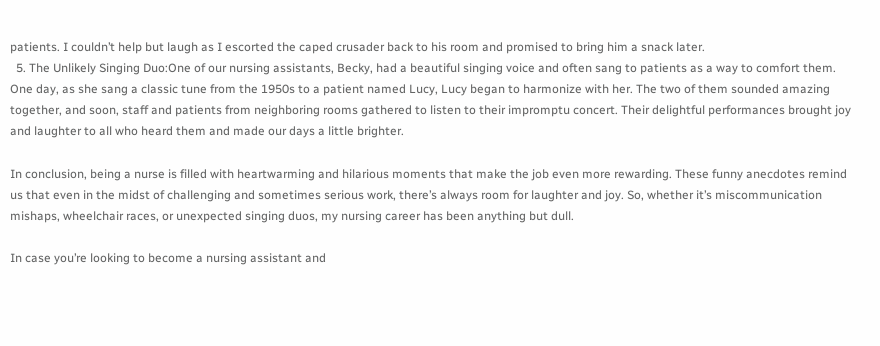patients. I couldn’t help but laugh as I escorted the caped crusader back to his room and promised to bring him a snack later.
  5. The Unlikely Singing Duo:One of our nursing assistants, Becky, had a beautiful singing voice and often sang to patients as a way to comfort them. One day, as she sang a classic tune from the 1950s to a patient named Lucy, Lucy began to harmonize with her. The two of them sounded amazing together, and soon, staff and patients from neighboring rooms gathered to listen to their impromptu concert. Their delightful performances brought joy and laughter to all who heard them and made our days a little brighter.

In conclusion, being a nurse is filled with heartwarming and hilarious moments that make the job even more rewarding. These funny anecdotes remind us that even in the midst of challenging and sometimes serious work, there’s always room for laughter and joy. So, whether it’s miscommunication mishaps, wheelchair races, or unexpected singing duos, my nursing career has been anything but dull.

In case you’re looking to become a nursing assistant and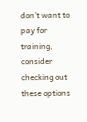don’t want to pay for training, consider checking out these options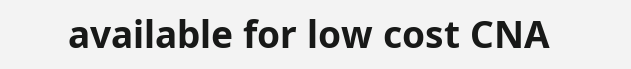available for low cost CNA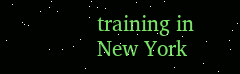training in New York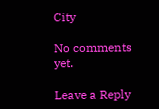City

No comments yet.

Leave a Reply